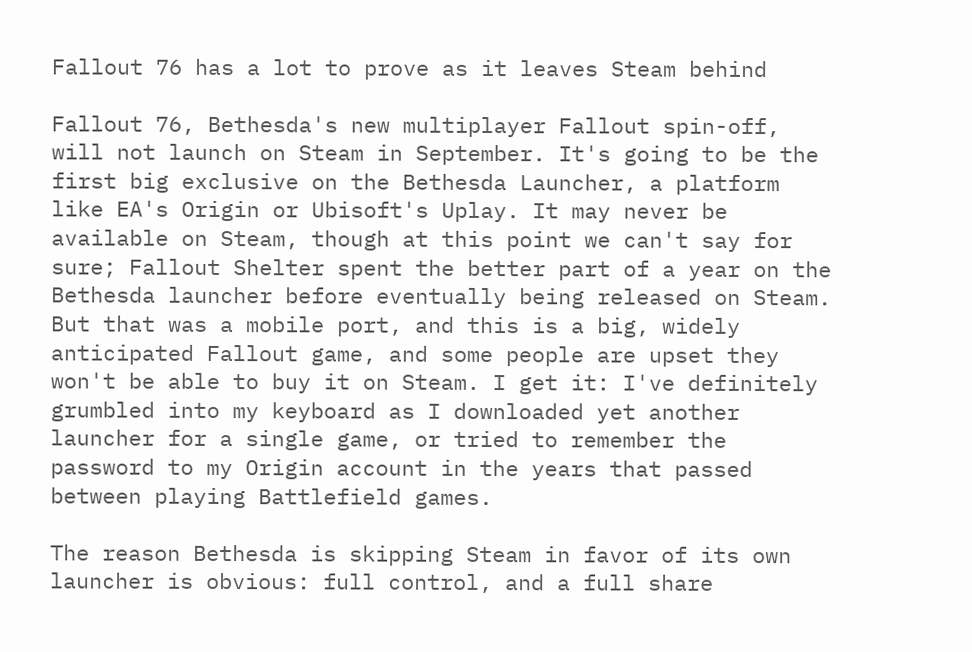Fallout 76 has a lot to prove as it leaves Steam behind

Fallout 76, Bethesda's new multiplayer Fallout spin-off, will not launch on Steam in September. It's going to be the first big exclusive on the Bethesda Launcher, a platform like EA's Origin or Ubisoft's Uplay. It may never be available on Steam, though at this point we can't say for sure; Fallout Shelter spent the better part of a year on the Bethesda launcher before eventually being released on Steam. But that was a mobile port, and this is a big, widely anticipated Fallout game, and some people are upset they won't be able to buy it on Steam. I get it: I've definitely grumbled into my keyboard as I downloaded yet another launcher for a single game, or tried to remember the password to my Origin account in the years that passed between playing Battlefield games.

The reason Bethesda is skipping Steam in favor of its own launcher is obvious: full control, and a full share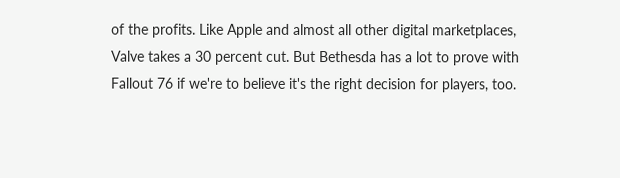of the profits. Like Apple and almost all other digital marketplaces, Valve takes a 30 percent cut. But Bethesda has a lot to prove with Fallout 76 if we're to believe it's the right decision for players, too.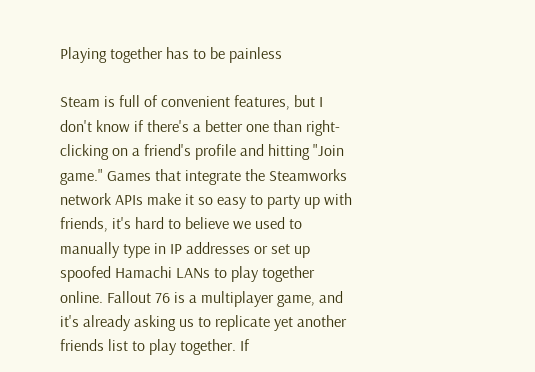Playing together has to be painless

Steam is full of convenient features, but I don't know if there's a better one than right-clicking on a friend's profile and hitting "Join game." Games that integrate the Steamworks network APIs make it so easy to party up with friends, it's hard to believe we used to manually type in IP addresses or set up spoofed Hamachi LANs to play together online. Fallout 76 is a multiplayer game, and it's already asking us to replicate yet another friends list to play together. If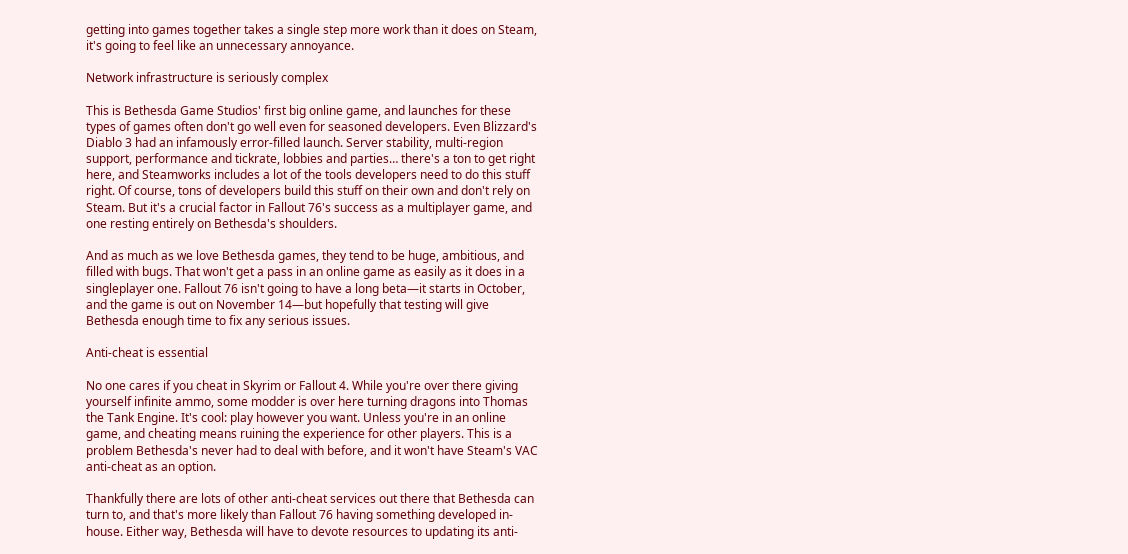getting into games together takes a single step more work than it does on Steam, it's going to feel like an unnecessary annoyance.

Network infrastructure is seriously complex

This is Bethesda Game Studios' first big online game, and launches for these types of games often don't go well even for seasoned developers. Even Blizzard's Diablo 3 had an infamously error-filled launch. Server stability, multi-region support, performance and tickrate, lobbies and parties… there's a ton to get right here, and Steamworks includes a lot of the tools developers need to do this stuff right. Of course, tons of developers build this stuff on their own and don't rely on Steam. But it's a crucial factor in Fallout 76's success as a multiplayer game, and one resting entirely on Bethesda's shoulders.

And as much as we love Bethesda games, they tend to be huge, ambitious, and filled with bugs. That won't get a pass in an online game as easily as it does in a singleplayer one. Fallout 76 isn't going to have a long beta—it starts in October, and the game is out on November 14—but hopefully that testing will give Bethesda enough time to fix any serious issues.

Anti-cheat is essential

No one cares if you cheat in Skyrim or Fallout 4. While you're over there giving yourself infinite ammo, some modder is over here turning dragons into Thomas the Tank Engine. It's cool: play however you want. Unless you're in an online game, and cheating means ruining the experience for other players. This is a problem Bethesda's never had to deal with before, and it won't have Steam's VAC anti-cheat as an option.

Thankfully there are lots of other anti-cheat services out there that Bethesda can turn to, and that's more likely than Fallout 76 having something developed in-house. Either way, Bethesda will have to devote resources to updating its anti-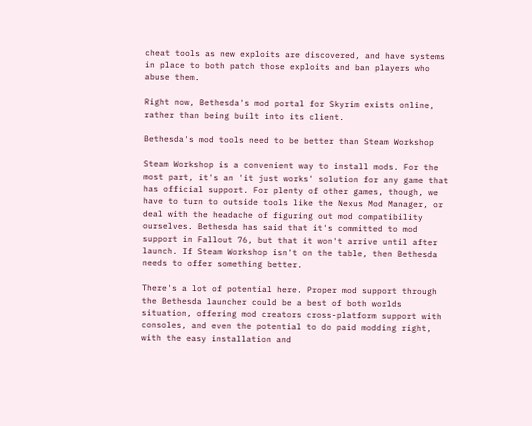cheat tools as new exploits are discovered, and have systems in place to both patch those exploits and ban players who abuse them.

Right now, Bethesda's mod portal for Skyrim exists online, rather than being built into its client.

Bethesda's mod tools need to be better than Steam Workshop

Steam Workshop is a convenient way to install mods. For the most part, it's an 'it just works' solution for any game that has official support. For plenty of other games, though, we have to turn to outside tools like the Nexus Mod Manager, or deal with the headache of figuring out mod compatibility ourselves. Bethesda has said that it's committed to mod support in Fallout 76, but that it won't arrive until after launch. If Steam Workshop isn't on the table, then Bethesda needs to offer something better.

There's a lot of potential here. Proper mod support through the Bethesda launcher could be a best of both worlds situation, offering mod creators cross-platform support with consoles, and even the potential to do paid modding right, with the easy installation and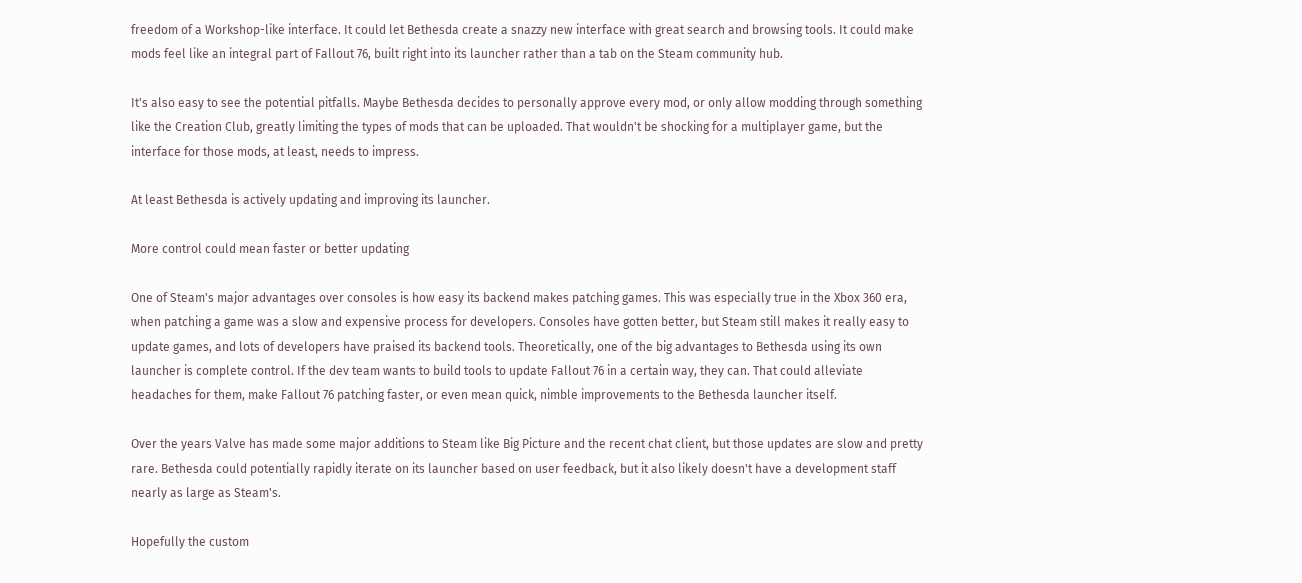freedom of a Workshop-like interface. It could let Bethesda create a snazzy new interface with great search and browsing tools. It could make mods feel like an integral part of Fallout 76, built right into its launcher rather than a tab on the Steam community hub.

It's also easy to see the potential pitfalls. Maybe Bethesda decides to personally approve every mod, or only allow modding through something like the Creation Club, greatly limiting the types of mods that can be uploaded. That wouldn't be shocking for a multiplayer game, but the interface for those mods, at least, needs to impress.

At least Bethesda is actively updating and improving its launcher.

More control could mean faster or better updating

One of Steam's major advantages over consoles is how easy its backend makes patching games. This was especially true in the Xbox 360 era, when patching a game was a slow and expensive process for developers. Consoles have gotten better, but Steam still makes it really easy to update games, and lots of developers have praised its backend tools. Theoretically, one of the big advantages to Bethesda using its own launcher is complete control. If the dev team wants to build tools to update Fallout 76 in a certain way, they can. That could alleviate headaches for them, make Fallout 76 patching faster, or even mean quick, nimble improvements to the Bethesda launcher itself.

Over the years Valve has made some major additions to Steam like Big Picture and the recent chat client, but those updates are slow and pretty rare. Bethesda could potentially rapidly iterate on its launcher based on user feedback, but it also likely doesn't have a development staff nearly as large as Steam's.

Hopefully the custom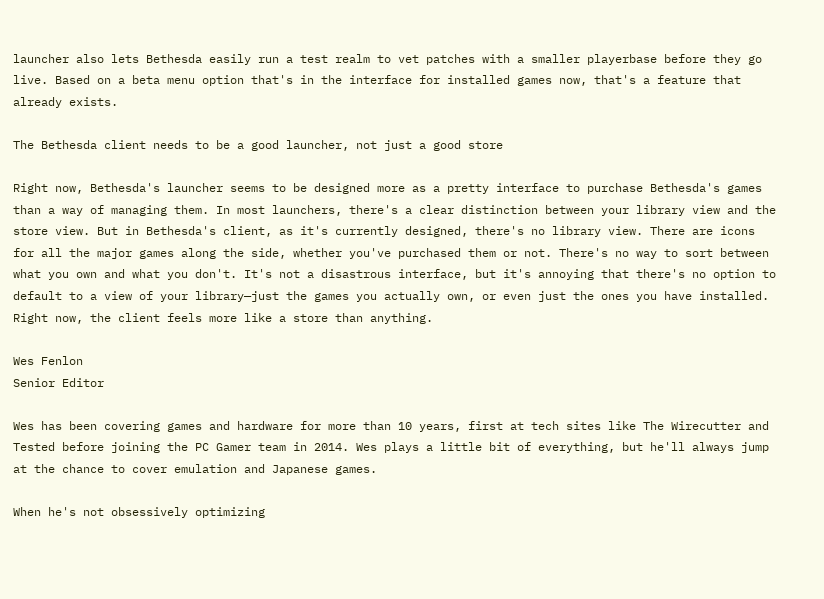launcher also lets Bethesda easily run a test realm to vet patches with a smaller playerbase before they go live. Based on a beta menu option that's in the interface for installed games now, that's a feature that already exists.

The Bethesda client needs to be a good launcher, not just a good store

Right now, Bethesda's launcher seems to be designed more as a pretty interface to purchase Bethesda's games than a way of managing them. In most launchers, there's a clear distinction between your library view and the store view. But in Bethesda's client, as it's currently designed, there's no library view. There are icons for all the major games along the side, whether you've purchased them or not. There's no way to sort between what you own and what you don't. It's not a disastrous interface, but it's annoying that there's no option to default to a view of your library—just the games you actually own, or even just the ones you have installed. Right now, the client feels more like a store than anything.

Wes Fenlon
Senior Editor

Wes has been covering games and hardware for more than 10 years, first at tech sites like The Wirecutter and Tested before joining the PC Gamer team in 2014. Wes plays a little bit of everything, but he'll always jump at the chance to cover emulation and Japanese games.

When he's not obsessively optimizing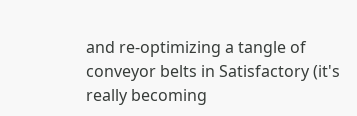and re-optimizing a tangle of conveyor belts in Satisfactory (it's really becoming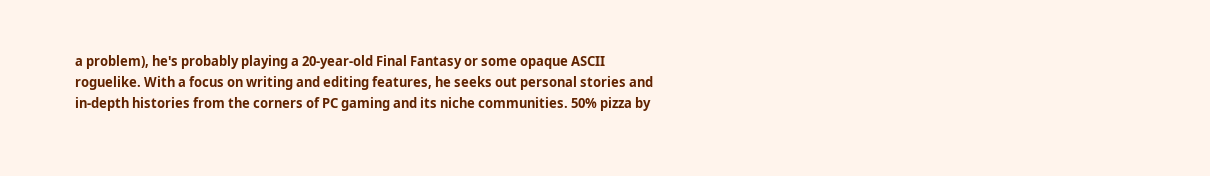a problem), he's probably playing a 20-year-old Final Fantasy or some opaque ASCII roguelike. With a focus on writing and editing features, he seeks out personal stories and in-depth histories from the corners of PC gaming and its niche communities. 50% pizza by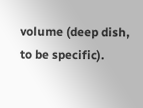volume (deep dish, to be specific).